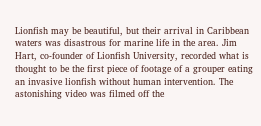Lionfish may be beautiful, but their arrival in Caribbean waters was disastrous for marine life in the area. Jim Hart, co-founder of Lionfish University, recorded what is thought to be the first piece of footage of a grouper eating an invasive lionfish without human intervention. The astonishing video was filmed off the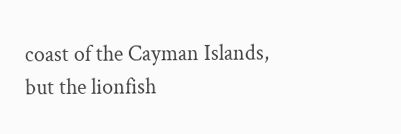coast of the Cayman Islands, but the lionfish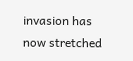invasion has now stretched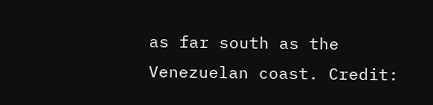as far south as the Venezuelan coast. Credit: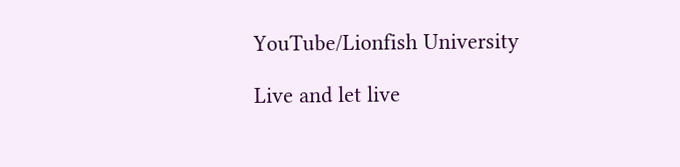YouTube/Lionfish University

Live and let live